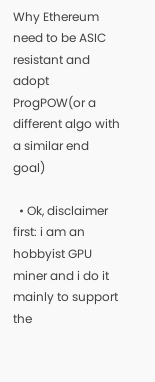Why Ethereum need to be ASIC resistant and adopt ProgPOW(or a different algo with a similar end goal)

  • Ok, disclaimer first: i am an hobbyist GPU miner and i do it mainly to support the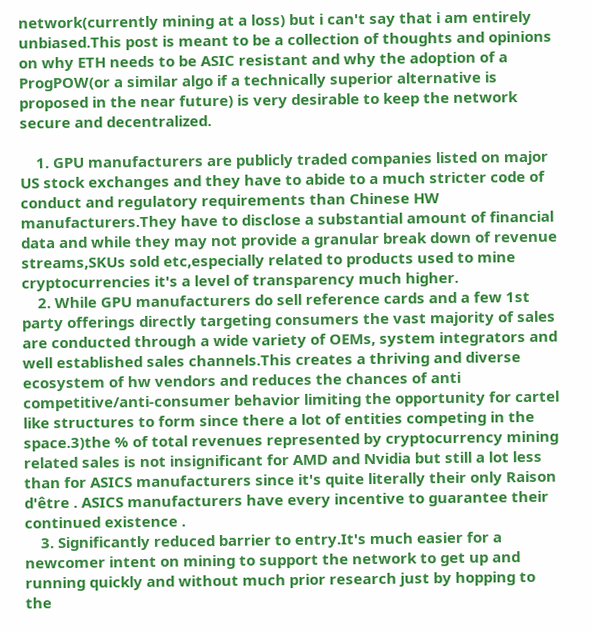network(currently mining at a loss) but i can't say that i am entirely unbiased.This post is meant to be a collection of thoughts and opinions on why ETH needs to be ASIC resistant and why the adoption of a ProgPOW(or a similar algo if a technically superior alternative is proposed in the near future) is very desirable to keep the network secure and decentralized.

    1. GPU manufacturers are publicly traded companies listed on major US stock exchanges and they have to abide to a much stricter code of conduct and regulatory requirements than Chinese HW manufacturers.They have to disclose a substantial amount of financial data and while they may not provide a granular break down of revenue streams,SKUs sold etc,especially related to products used to mine cryptocurrencies it's a level of transparency much higher.
    2. While GPU manufacturers do sell reference cards and a few 1st party offerings directly targeting consumers the vast majority of sales are conducted through a wide variety of OEMs, system integrators and well established sales channels.This creates a thriving and diverse ecosystem of hw vendors and reduces the chances of anti competitive/anti-consumer behavior limiting the opportunity for cartel like structures to form since there a lot of entities competing in the space.3)the % of total revenues represented by cryptocurrency mining related sales is not insignificant for AMD and Nvidia but still a lot less than for ASICS manufacturers since it's quite literally their only Raison d'être . ASICS manufacturers have every incentive to guarantee their continued existence .
    3. Significantly reduced barrier to entry.It's much easier for a newcomer intent on mining to support the network to get up and running quickly and without much prior research just by hopping to the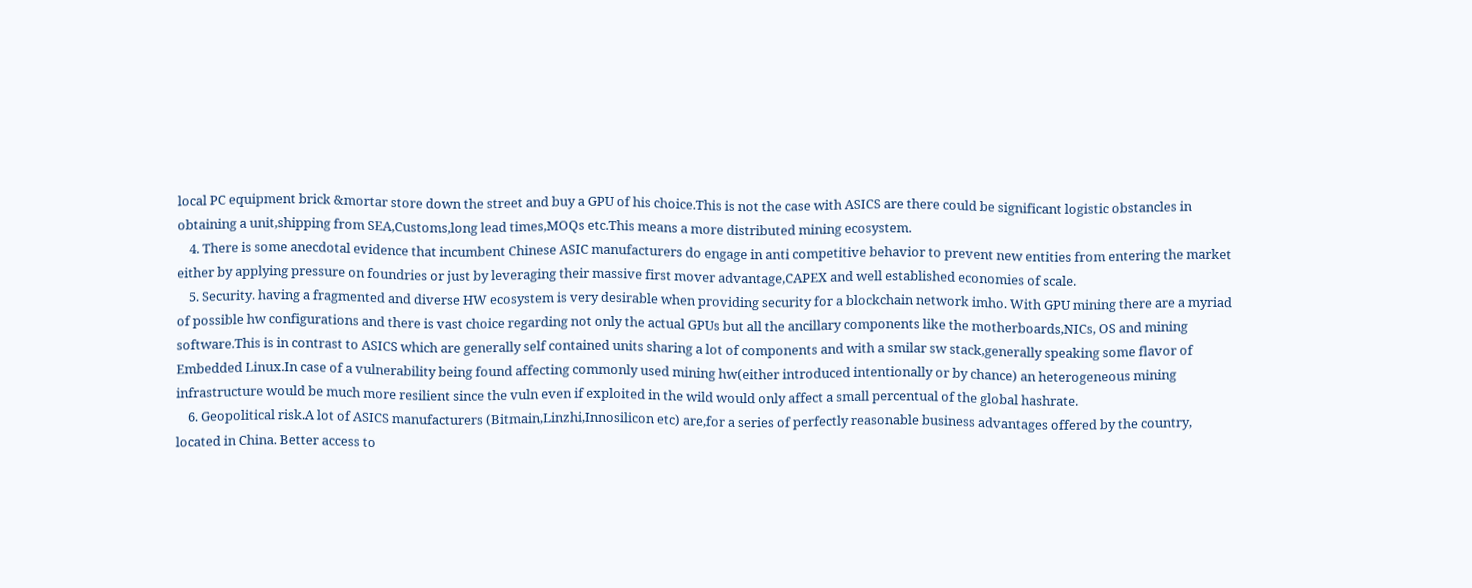local PC equipment brick &mortar store down the street and buy a GPU of his choice.This is not the case with ASICS are there could be significant logistic obstancles in obtaining a unit,shipping from SEA,Customs,long lead times,MOQs etc.This means a more distributed mining ecosystem.
    4. There is some anecdotal evidence that incumbent Chinese ASIC manufacturers do engage in anti competitive behavior to prevent new entities from entering the market either by applying pressure on foundries or just by leveraging their massive first mover advantage,CAPEX and well established economies of scale.
    5. Security. having a fragmented and diverse HW ecosystem is very desirable when providing security for a blockchain network imho. With GPU mining there are a myriad of possible hw configurations and there is vast choice regarding not only the actual GPUs but all the ancillary components like the motherboards,NICs, OS and mining software.This is in contrast to ASICS which are generally self contained units sharing a lot of components and with a smilar sw stack,generally speaking some flavor of Embedded Linux.In case of a vulnerability being found affecting commonly used mining hw(either introduced intentionally or by chance) an heterogeneous mining infrastructure would be much more resilient since the vuln even if exploited in the wild would only affect a small percentual of the global hashrate.
    6. Geopolitical risk.A lot of ASICS manufacturers (Bitmain,Linzhi,Innosilicon etc) are,for a series of perfectly reasonable business advantages offered by the country, located in China. Better access to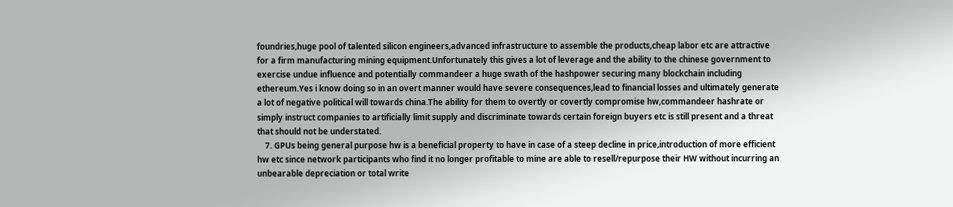foundries,huge pool of talented silicon engineers,advanced infrastructure to assemble the products,cheap labor etc are attractive for a firm manufacturing mining equipment.Unfortunately this gives a lot of leverage and the ability to the chinese government to exercise undue influence and potentially commandeer a huge swath of the hashpower securing many blockchain including ethereum.Yes i know doing so in an overt manner would have severe consequences,lead to financial losses and ultimately generate a lot of negative political will towards china.The ability for them to overtly or covertly compromise hw,commandeer hashrate or simply instruct companies to artificially limit supply and discriminate towards certain foreign buyers etc is still present and a threat that should not be understated.
    7. GPUs being general purpose hw is a beneficial property to have in case of a steep decline in price,introduction of more efficient hw etc since network participants who find it no longer profitable to mine are able to resell/repurpose their HW without incurring an unbearable depreciation or total write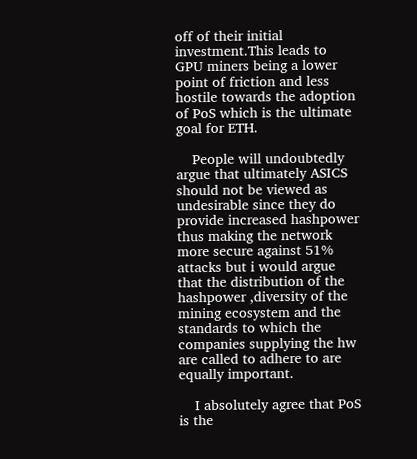off of their initial investment.This leads to GPU miners being a lower point of friction and less hostile towards the adoption of PoS which is the ultimate goal for ETH.

    People will undoubtedly argue that ultimately ASICS should not be viewed as undesirable since they do provide increased hashpower thus making the network more secure against 51% attacks but i would argue that the distribution of the hashpower ,diversity of the mining ecosystem and the standards to which the companies supplying the hw are called to adhere to are equally important.

    I absolutely agree that PoS is the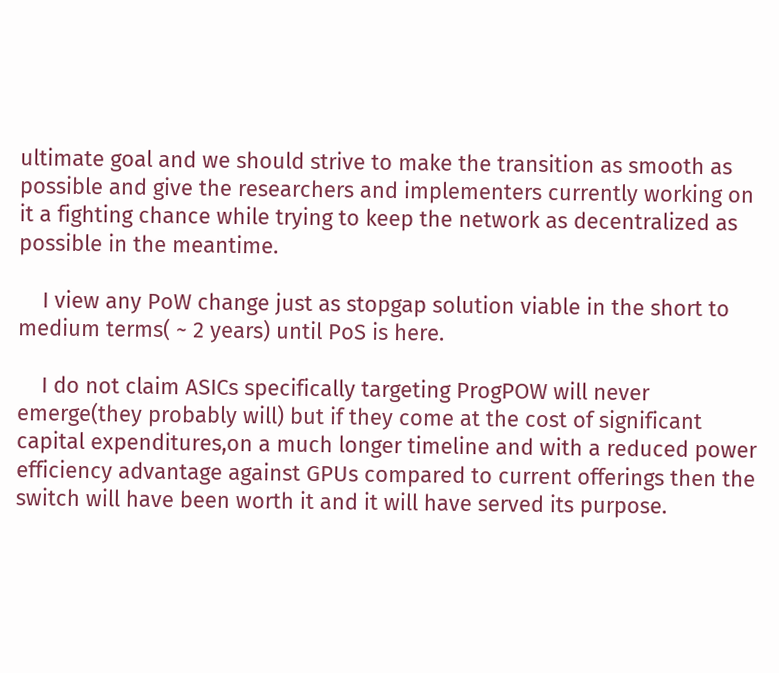ultimate goal and we should strive to make the transition as smooth as possible and give the researchers and implementers currently working on it a fighting chance while trying to keep the network as decentralized as possible in the meantime.

    I view any PoW change just as stopgap solution viable in the short to medium terms( ~ 2 years) until PoS is here.

    I do not claim ASICs specifically targeting ProgPOW will never emerge(they probably will) but if they come at the cost of significant capital expenditures,on a much longer timeline and with a reduced power efficiency advantage against GPUs compared to current offerings then the switch will have been worth it and it will have served its purpose.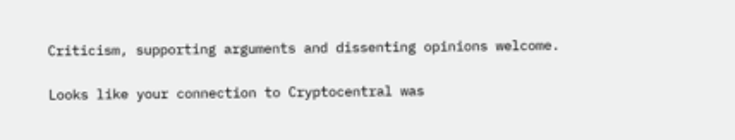Criticism, supporting arguments and dissenting opinions welcome.

Looks like your connection to Cryptocentral was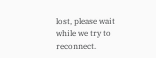lost, please wait while we try to reconnect.